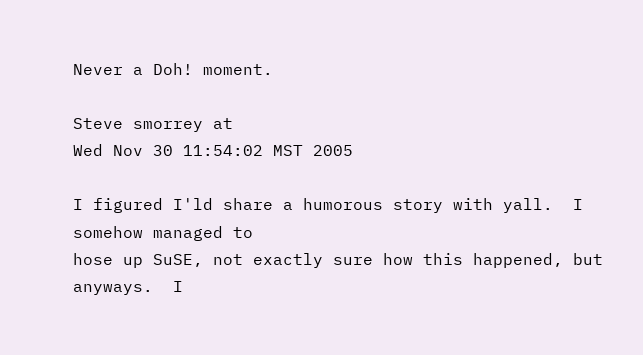Never a Doh! moment.

Steve smorrey at
Wed Nov 30 11:54:02 MST 2005

I figured I'ld share a humorous story with yall.  I somehow managed to
hose up SuSE, not exactly sure how this happened, but anyways.  I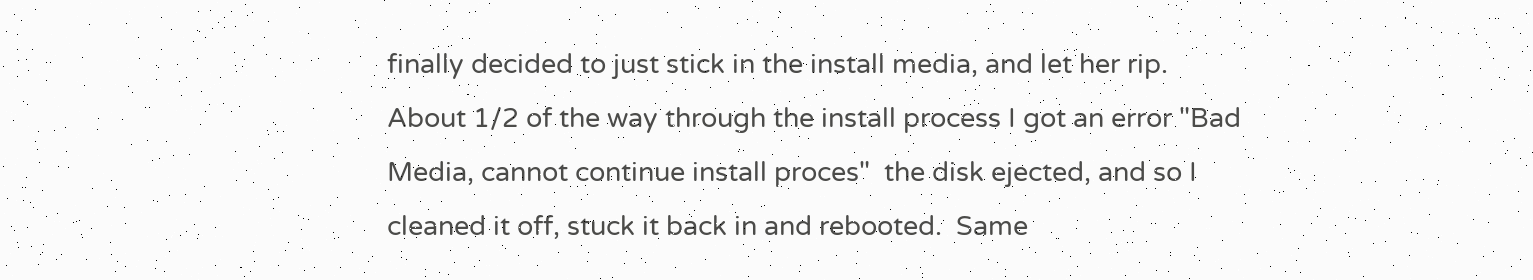finally decided to just stick in the install media, and let her rip.
About 1/2 of the way through the install process I got an error "Bad
Media, cannot continue install proces"  the disk ejected, and so I
cleaned it off, stuck it back in and rebooted.  Same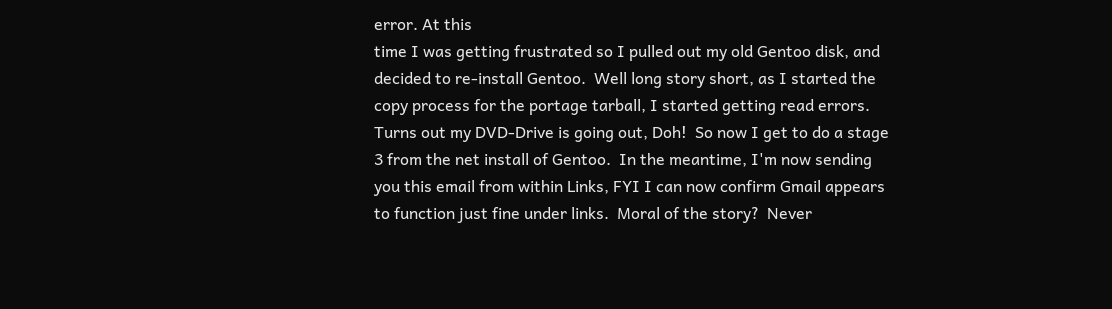error. At this
time I was getting frustrated so I pulled out my old Gentoo disk, and
decided to re-install Gentoo.  Well long story short, as I started the
copy process for the portage tarball, I started getting read errors.
Turns out my DVD-Drive is going out, Doh!  So now I get to do a stage
3 from the net install of Gentoo.  In the meantime, I'm now sending
you this email from within Links, FYI I can now confirm Gmail appears
to function just fine under links.  Moral of the story?  Never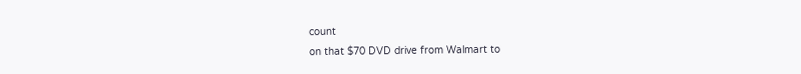count
on that $70 DVD drive from Walmart to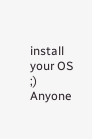install your OS ;)    Anyone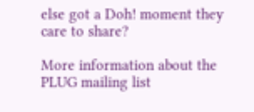else got a Doh! moment they care to share?

More information about the PLUG mailing list